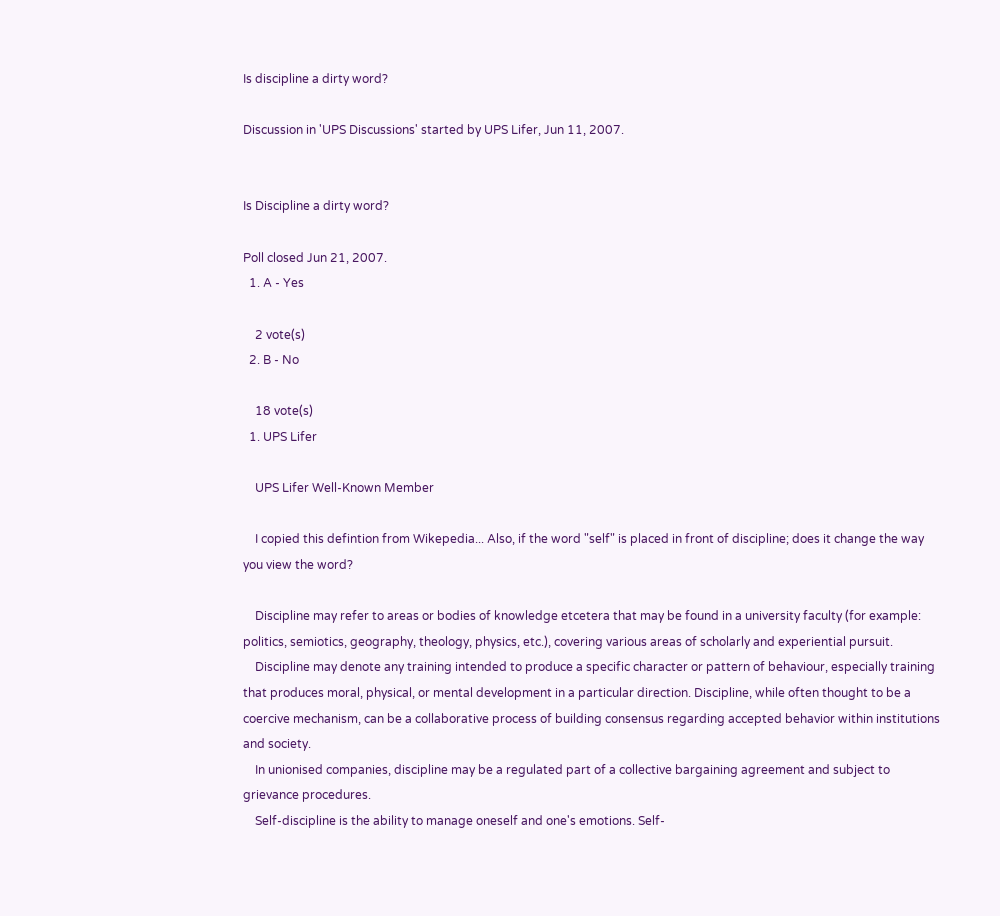Is discipline a dirty word?

Discussion in 'UPS Discussions' started by UPS Lifer, Jun 11, 2007.


Is Discipline a dirty word?

Poll closed Jun 21, 2007.
  1. A - Yes

    2 vote(s)
  2. B - No

    18 vote(s)
  1. UPS Lifer

    UPS Lifer Well-Known Member

    I copied this defintion from Wikepedia... Also, if the word "self" is placed in front of discipline; does it change the way you view the word?

    Discipline may refer to areas or bodies of knowledge etcetera that may be found in a university faculty (for example: politics, semiotics, geography, theology, physics, etc.), covering various areas of scholarly and experiential pursuit.
    Discipline may denote any training intended to produce a specific character or pattern of behaviour, especially training that produces moral, physical, or mental development in a particular direction. Discipline, while often thought to be a coercive mechanism, can be a collaborative process of building consensus regarding accepted behavior within institutions and society.
    In unionised companies, discipline may be a regulated part of a collective bargaining agreement and subject to grievance procedures.
    Self-discipline is the ability to manage oneself and one's emotions. Self-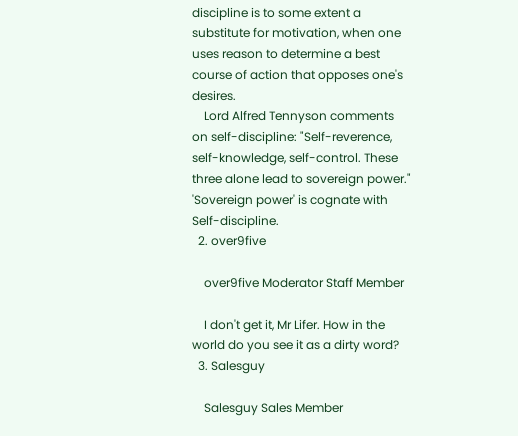discipline is to some extent a substitute for motivation, when one uses reason to determine a best course of action that opposes one's desires.
    Lord Alfred Tennyson comments on self-discipline: "Self-reverence, self-knowledge, self-control. These three alone lead to sovereign power." 'Sovereign power' is cognate with Self-discipline.
  2. over9five

    over9five Moderator Staff Member

    I don't get it, Mr Lifer. How in the world do you see it as a dirty word?
  3. Salesguy

    Salesguy Sales Member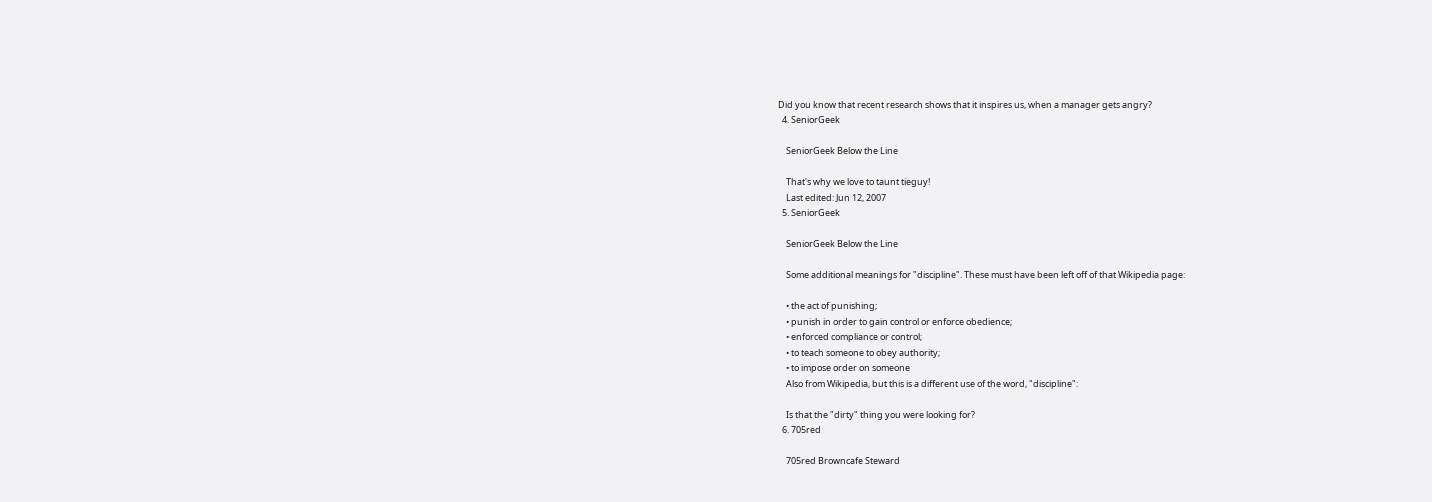Did you know that recent research shows that it inspires us, when a manager gets angry?
  4. SeniorGeek

    SeniorGeek Below the Line

    That's why we love to taunt tieguy!
    Last edited: Jun 12, 2007
  5. SeniorGeek

    SeniorGeek Below the Line

    Some additional meanings for "discipline". These must have been left off of that Wikipedia page:

    • the act of punishing;
    • punish in order to gain control or enforce obedience;
    • enforced compliance or control;
    • to teach someone to obey authority;
    • to impose order on someone
    Also from Wikipedia, but this is a different use of the word, "discipline":

    Is that the "dirty" thing you were looking for?
  6. 705red

    705red Browncafe Steward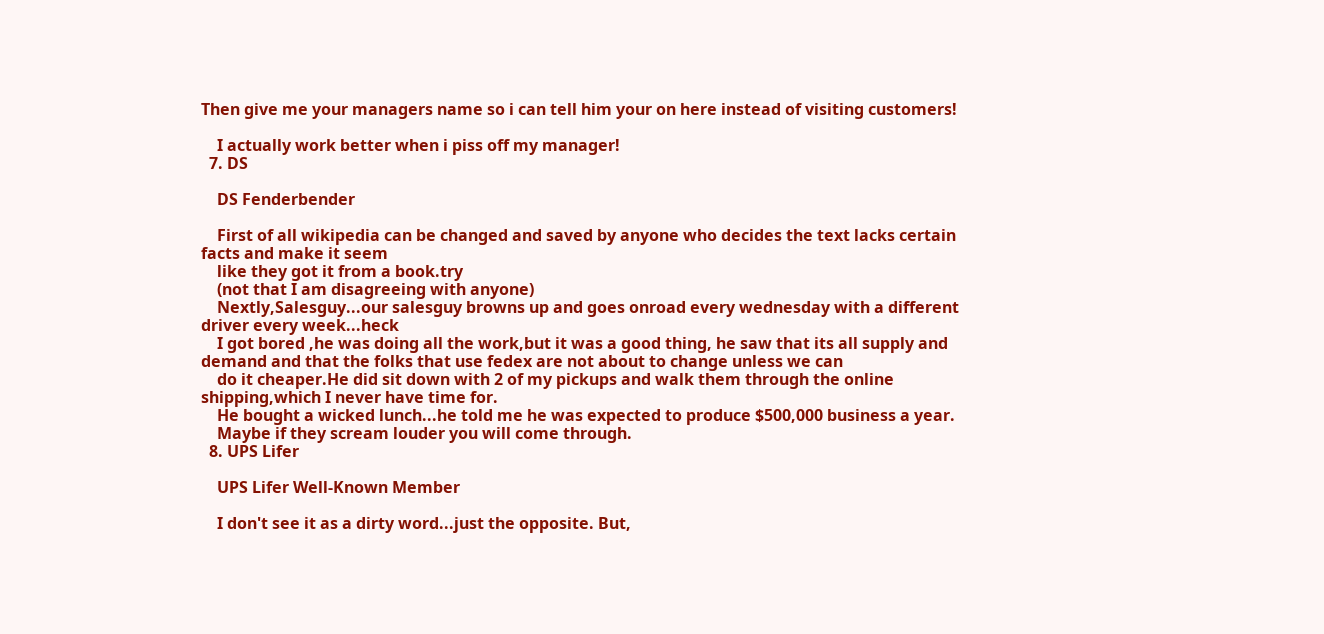Then give me your managers name so i can tell him your on here instead of visiting customers!

    I actually work better when i piss off my manager!
  7. DS

    DS Fenderbender

    First of all wikipedia can be changed and saved by anyone who decides the text lacks certain facts and make it seem
    like they got it from a book.try
    (not that I am disagreeing with anyone)
    Nextly,Salesguy...our salesguy browns up and goes onroad every wednesday with a different driver every week...heck
    I got bored ,he was doing all the work,but it was a good thing, he saw that its all supply and demand and that the folks that use fedex are not about to change unless we can
    do it cheaper.He did sit down with 2 of my pickups and walk them through the online shipping,which I never have time for.
    He bought a wicked lunch...he told me he was expected to produce $500,000 business a year.
    Maybe if they scream louder you will come through.
  8. UPS Lifer

    UPS Lifer Well-Known Member

    I don't see it as a dirty word...just the opposite. But,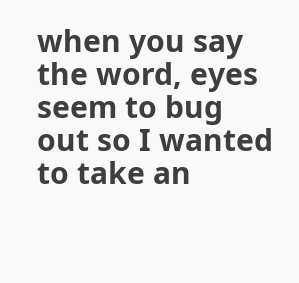when you say the word, eyes seem to bug out so I wanted to take an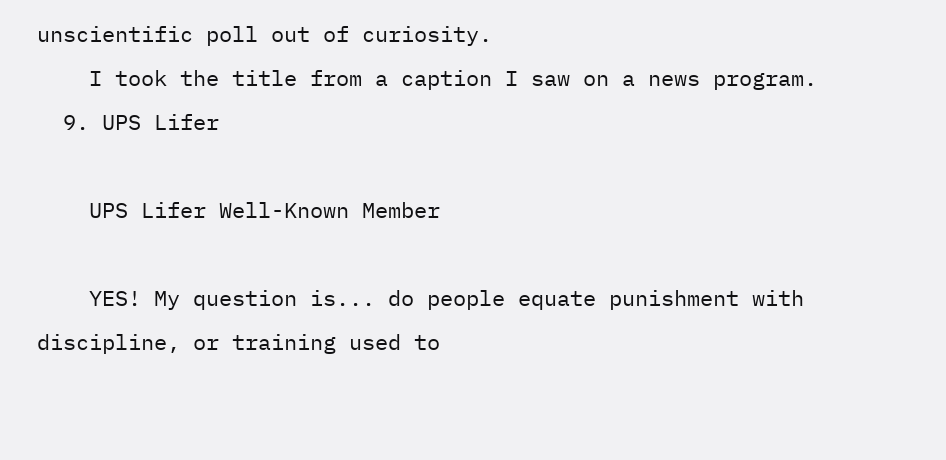unscientific poll out of curiosity.
    I took the title from a caption I saw on a news program.
  9. UPS Lifer

    UPS Lifer Well-Known Member

    YES! My question is... do people equate punishment with discipline, or training used to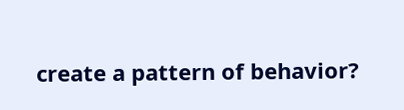create a pattern of behavior?